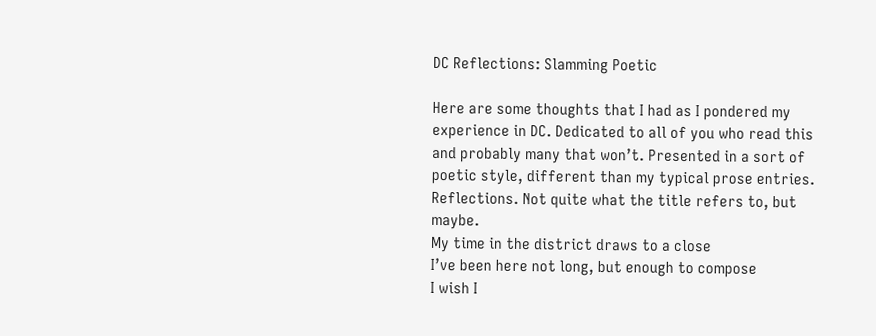DC Reflections: Slamming Poetic

Here are some thoughts that I had as I pondered my experience in DC. Dedicated to all of you who read this and probably many that won’t. Presented in a sort of poetic style, different than my typical prose entries.
Reflections. Not quite what the title refers to, but maybe.
My time in the district draws to a close
I’ve been here not long, but enough to compose
I wish I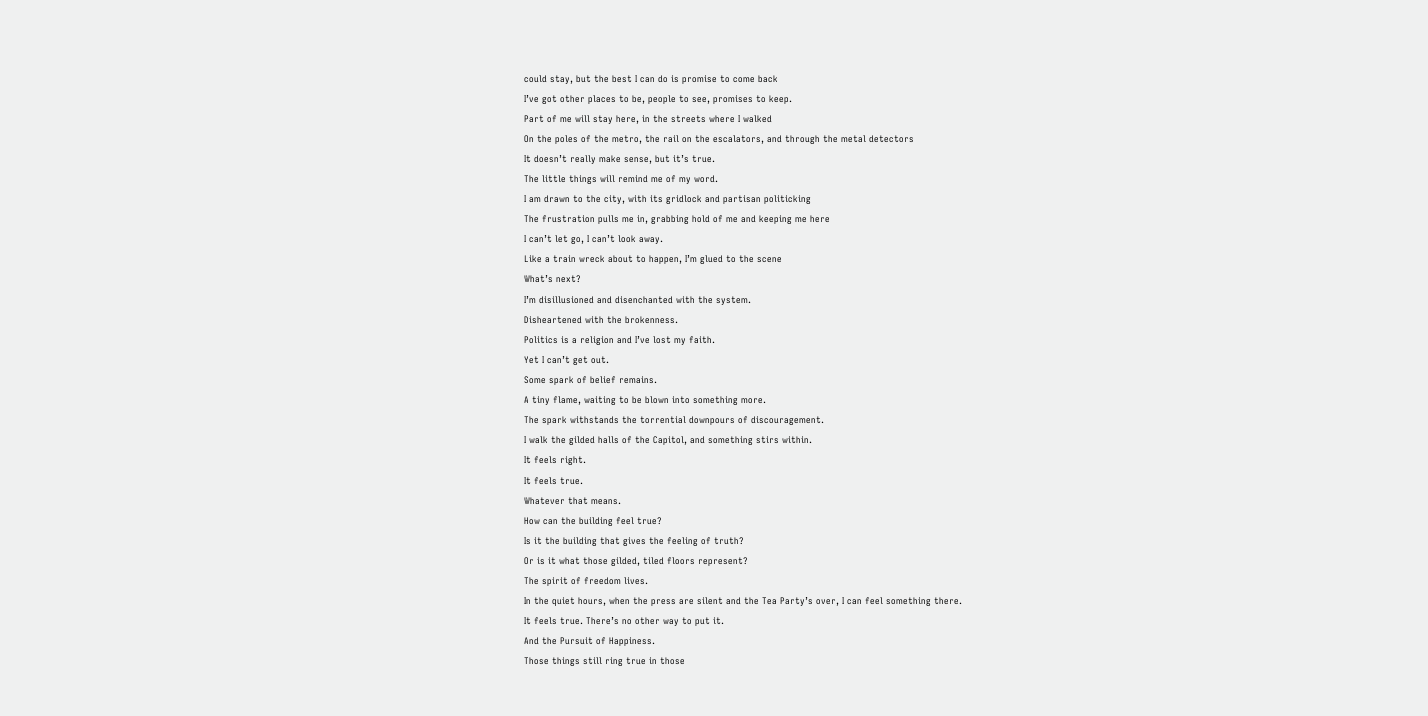could stay, but the best I can do is promise to come back
I’ve got other places to be, people to see, promises to keep.
Part of me will stay here, in the streets where I walked
On the poles of the metro, the rail on the escalators, and through the metal detectors
It doesn’t really make sense, but it’s true.
The little things will remind me of my word.
I am drawn to the city, with its gridlock and partisan politicking
The frustration pulls me in, grabbing hold of me and keeping me here
I can’t let go, I can’t look away.
Like a train wreck about to happen, I’m glued to the scene
What’s next?
I’m disillusioned and disenchanted with the system.
Disheartened with the brokenness.
Politics is a religion and I’ve lost my faith.
Yet I can’t get out.
Some spark of belief remains.
A tiny flame, waiting to be blown into something more.
The spark withstands the torrential downpours of discouragement.
I walk the gilded halls of the Capitol, and something stirs within.
It feels right.
It feels true.
Whatever that means.
How can the building feel true?
Is it the building that gives the feeling of truth?
Or is it what those gilded, tiled floors represent?
The spirit of freedom lives.
In the quiet hours, when the press are silent and the Tea Party’s over, I can feel something there.
It feels true. There’s no other way to put it.
And the Pursuit of Happiness.
Those things still ring true in those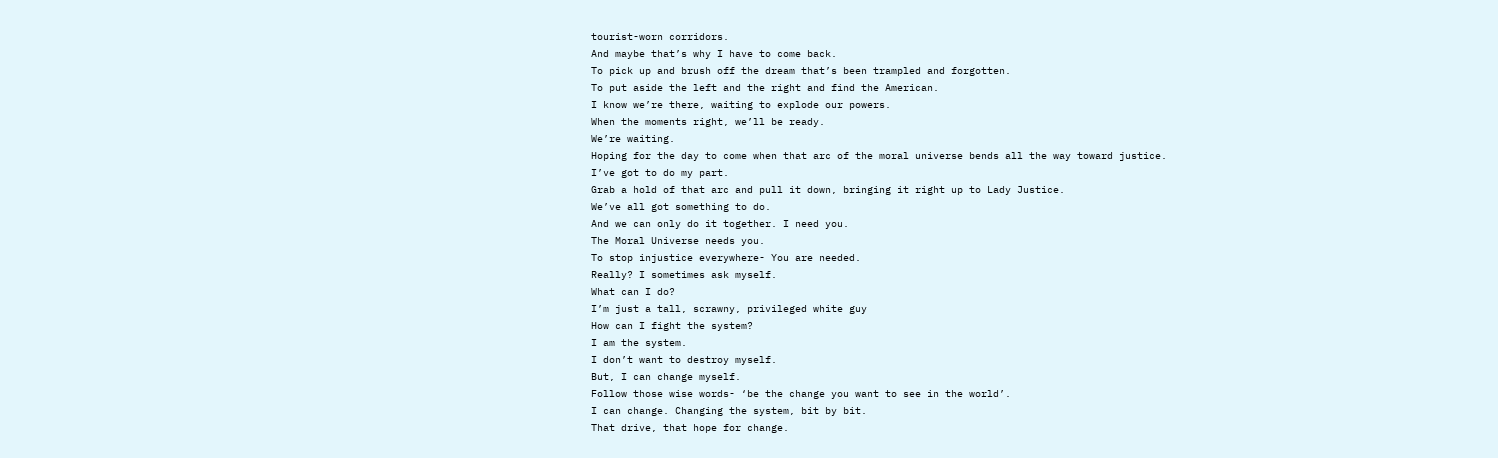tourist-worn corridors.
And maybe that’s why I have to come back.
To pick up and brush off the dream that’s been trampled and forgotten.
To put aside the left and the right and find the American.
I know we’re there, waiting to explode our powers.
When the moments right, we’ll be ready.
We’re waiting.
Hoping for the day to come when that arc of the moral universe bends all the way toward justice.
I’ve got to do my part.
Grab a hold of that arc and pull it down, bringing it right up to Lady Justice.
We’ve all got something to do.
And we can only do it together. I need you.
The Moral Universe needs you.
To stop injustice everywhere- You are needed.
Really? I sometimes ask myself.
What can I do?
I’m just a tall, scrawny, privileged white guy
How can I fight the system?
I am the system.
I don’t want to destroy myself.
But, I can change myself.
Follow those wise words- ‘be the change you want to see in the world’.
I can change. Changing the system, bit by bit.
That drive, that hope for change.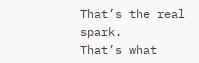That’s the real spark.
That’s what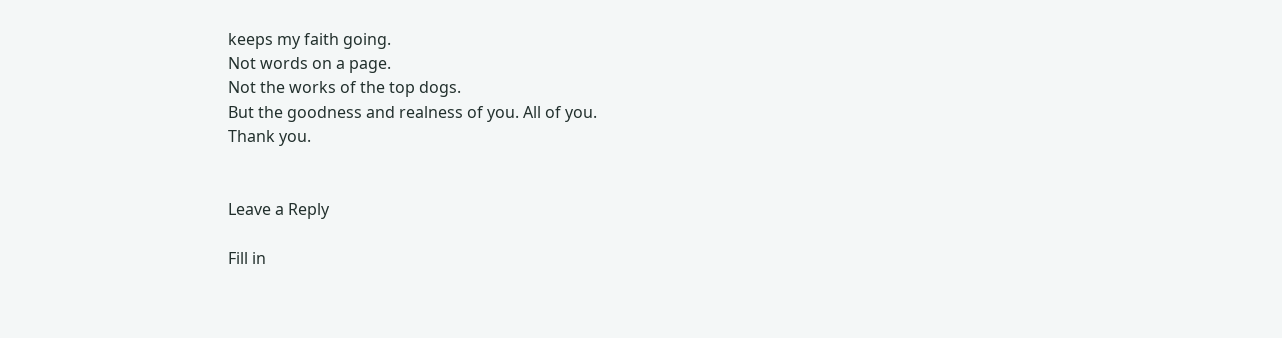keeps my faith going.
Not words on a page.
Not the works of the top dogs.
But the goodness and realness of you. All of you.
Thank you.


Leave a Reply

Fill in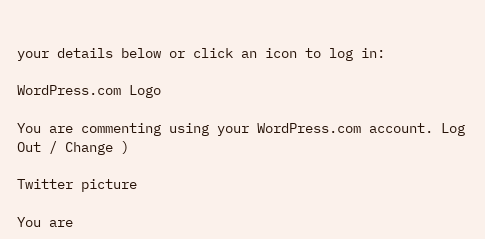your details below or click an icon to log in:

WordPress.com Logo

You are commenting using your WordPress.com account. Log Out / Change )

Twitter picture

You are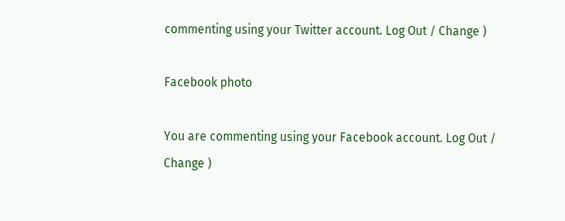commenting using your Twitter account. Log Out / Change )

Facebook photo

You are commenting using your Facebook account. Log Out / Change )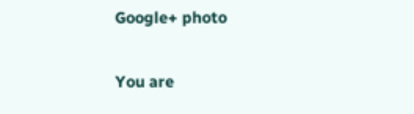Google+ photo

You are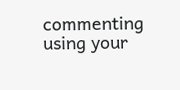commenting using your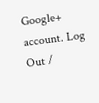Google+ account. Log Out /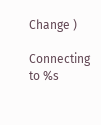Change )

Connecting to %s